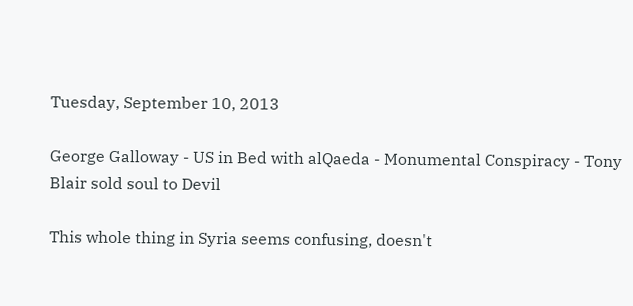Tuesday, September 10, 2013

George Galloway - US in Bed with alQaeda - Monumental Conspiracy - Tony Blair sold soul to Devil

This whole thing in Syria seems confusing, doesn't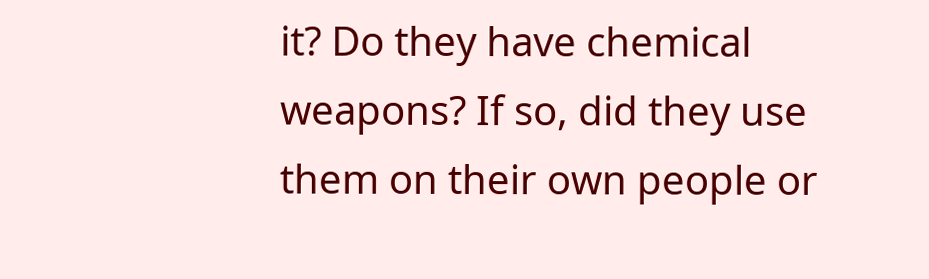it? Do they have chemical weapons? If so, did they use them on their own people or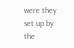were they set up by the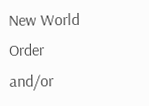New World Order and/or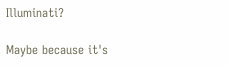Illuminati?

Maybe because it's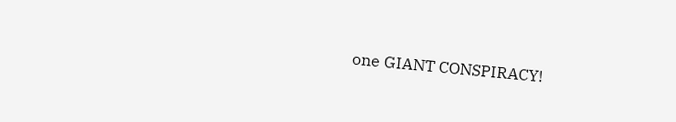one GIANT CONSPIRACY!